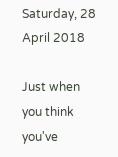Saturday, 28 April 2018

Just when you think you've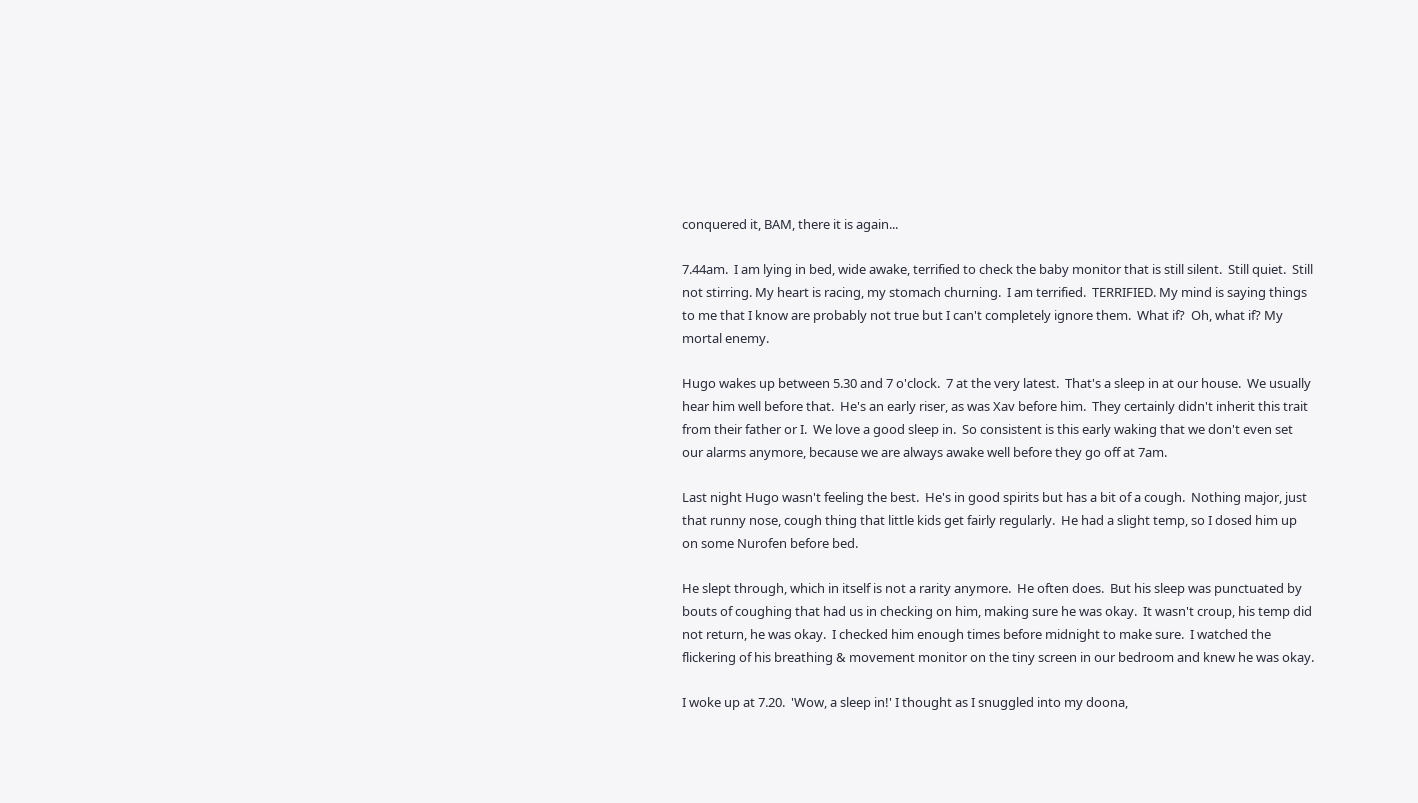conquered it, BAM, there it is again...

7.44am.  I am lying in bed, wide awake, terrified to check the baby monitor that is still silent.  Still quiet.  Still not stirring. My heart is racing, my stomach churning.  I am terrified.  TERRIFIED. My mind is saying things to me that I know are probably not true but I can't completely ignore them.  What if?  Oh, what if? My mortal enemy.

Hugo wakes up between 5.30 and 7 o'clock.  7 at the very latest.  That's a sleep in at our house.  We usually hear him well before that.  He's an early riser, as was Xav before him.  They certainly didn't inherit this trait from their father or I.  We love a good sleep in.  So consistent is this early waking that we don't even set our alarms anymore, because we are always awake well before they go off at 7am.

Last night Hugo wasn't feeling the best.  He's in good spirits but has a bit of a cough.  Nothing major, just that runny nose, cough thing that little kids get fairly regularly.  He had a slight temp, so I dosed him up on some Nurofen before bed.

He slept through, which in itself is not a rarity anymore.  He often does.  But his sleep was punctuated by bouts of coughing that had us in checking on him, making sure he was okay.  It wasn't croup, his temp did not return, he was okay.  I checked him enough times before midnight to make sure.  I watched the flickering of his breathing & movement monitor on the tiny screen in our bedroom and knew he was okay.

I woke up at 7.20.  'Wow, a sleep in!' I thought as I snuggled into my doona,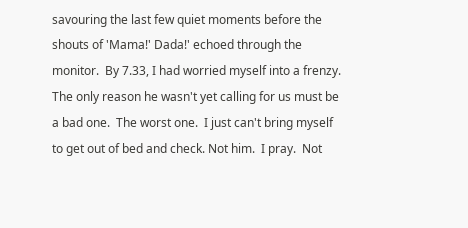savouring the last few quiet moments before the shouts of 'Mama!' Dada!' echoed through the monitor.  By 7.33, I had worried myself into a frenzy.  The only reason he wasn't yet calling for us must be a bad one.  The worst one.  I just can't bring myself to get out of bed and check. Not him.  I pray.  Not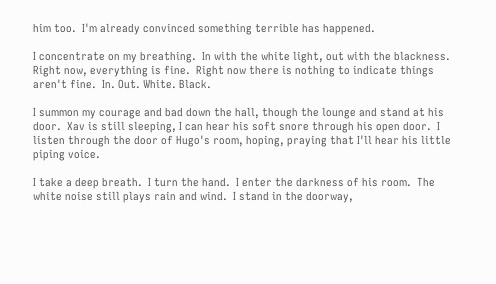him too.  I'm already convinced something terrible has happened.

I concentrate on my breathing.  In with the white light, out with the blackness.  Right now, everything is fine.  Right now there is nothing to indicate things aren't fine.  In. Out. White. Black.

I summon my courage and bad down the hall, though the lounge and stand at his door.  Xav is still sleeping, I can hear his soft snore through his open door.  I listen through the door of Hugo's room, hoping, praying that I'll hear his little piping voice.

I take a deep breath.  I turn the hand.  I enter the darkness of his room.  The white noise still plays rain and wind.  I stand in the doorway,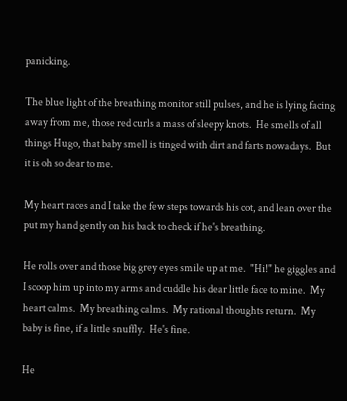panicking.

The blue light of the breathing monitor still pulses, and he is lying facing away from me, those red curls a mass of sleepy knots.  He smells of all things Hugo, that baby smell is tinged with dirt and farts nowadays.  But it is oh so dear to me.

My heart races and I take the few steps towards his cot, and lean over the put my hand gently on his back to check if he's breathing.

He rolls over and those big grey eyes smile up at me.  "Hi!" he giggles and I scoop him up into my arms and cuddle his dear little face to mine.  My heart calms.  My breathing calms.  My rational thoughts return.  My baby is fine, if a little snuffly.  He's fine.

He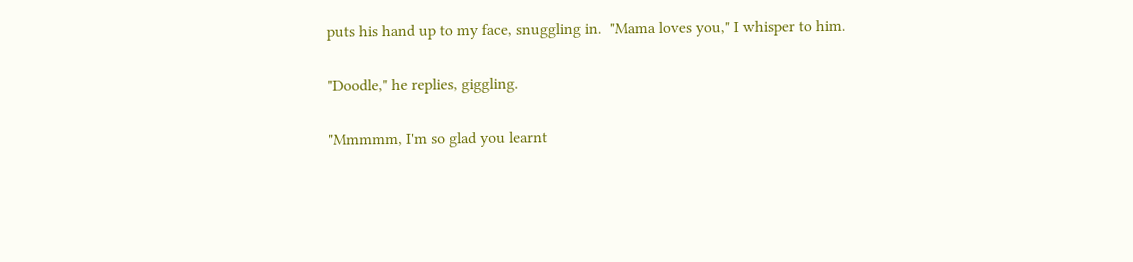puts his hand up to my face, snuggling in.  "Mama loves you," I whisper to him.

"Doodle," he replies, giggling.

"Mmmmm, I'm so glad you learnt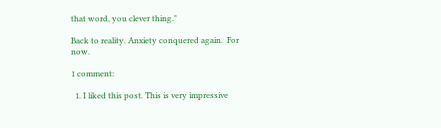that word, you clever thing."

Back to reality. Anxiety conquered again.  For now.

1 comment:

  1. I liked this post. This is very impressive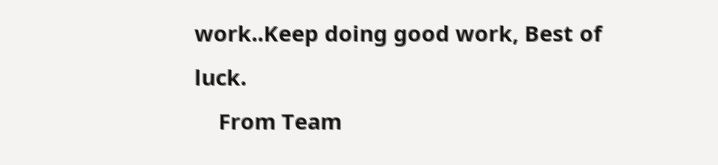work..Keep doing good work, Best of luck.
    From Team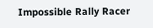Impossible Rally Racer